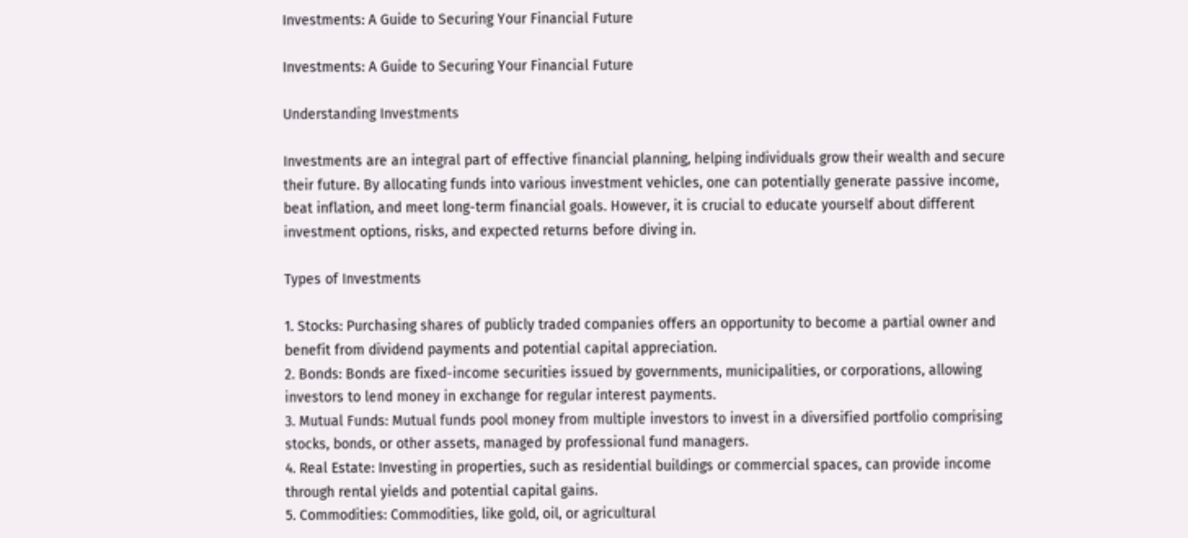Investments: A Guide to Securing Your Financial Future

Investments: A Guide to Securing Your Financial Future

Understanding Investments

Investments are an integral part of effective financial planning, helping individuals grow their wealth and secure their future. By allocating funds into various investment vehicles, one can potentially generate passive income, beat inflation, and meet long-term financial goals. However, it is crucial to educate yourself about different investment options, risks, and expected returns before diving in.

Types of Investments

1. Stocks: Purchasing shares of publicly traded companies offers an opportunity to become a partial owner and benefit from dividend payments and potential capital appreciation.
2. Bonds: Bonds are fixed-income securities issued by governments, municipalities, or corporations, allowing investors to lend money in exchange for regular interest payments.
3. Mutual Funds: Mutual funds pool money from multiple investors to invest in a diversified portfolio comprising stocks, bonds, or other assets, managed by professional fund managers.
4. Real Estate: Investing in properties, such as residential buildings or commercial spaces, can provide income through rental yields and potential capital gains.
5. Commodities: Commodities, like gold, oil, or agricultural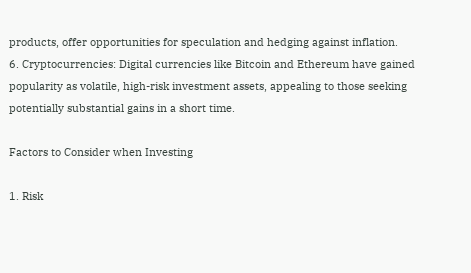products, offer opportunities for speculation and hedging against inflation.
6. Cryptocurrencies: Digital currencies like Bitcoin and Ethereum have gained popularity as volatile, high-risk investment assets, appealing to those seeking potentially substantial gains in a short time.

Factors to Consider when Investing

1. Risk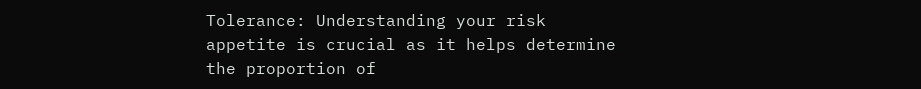Tolerance: Understanding your risk appetite is crucial as it helps determine the proportion of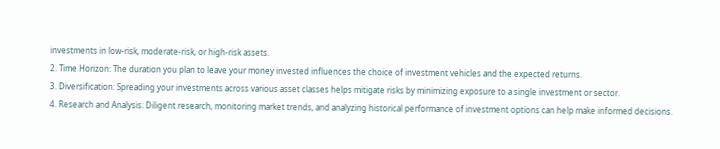investments in low-risk, moderate-risk, or high-risk assets.
2. Time Horizon: The duration you plan to leave your money invested influences the choice of investment vehicles and the expected returns.
3. Diversification: Spreading your investments across various asset classes helps mitigate risks by minimizing exposure to a single investment or sector.
4. Research and Analysis: Diligent research, monitoring market trends, and analyzing historical performance of investment options can help make informed decisions.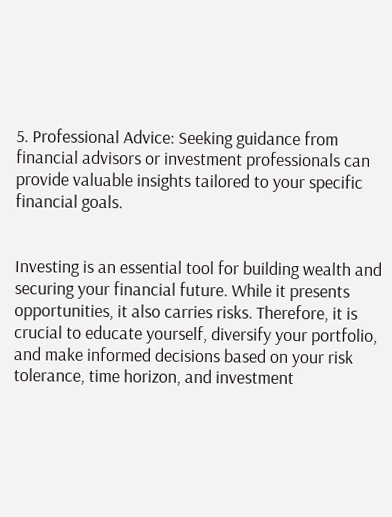5. Professional Advice: Seeking guidance from financial advisors or investment professionals can provide valuable insights tailored to your specific financial goals.


Investing is an essential tool for building wealth and securing your financial future. While it presents opportunities, it also carries risks. Therefore, it is crucial to educate yourself, diversify your portfolio, and make informed decisions based on your risk tolerance, time horizon, and investment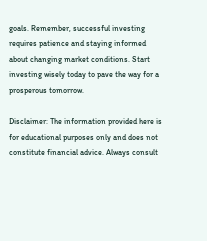goals. Remember, successful investing requires patience and staying informed about changing market conditions. Start investing wisely today to pave the way for a prosperous tomorrow.

Disclaimer: The information provided here is for educational purposes only and does not constitute financial advice. Always consult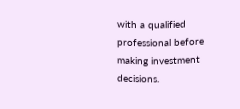with a qualified professional before making investment decisions.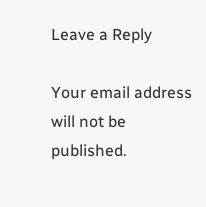Leave a Reply

Your email address will not be published.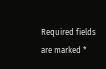Required fields are marked *